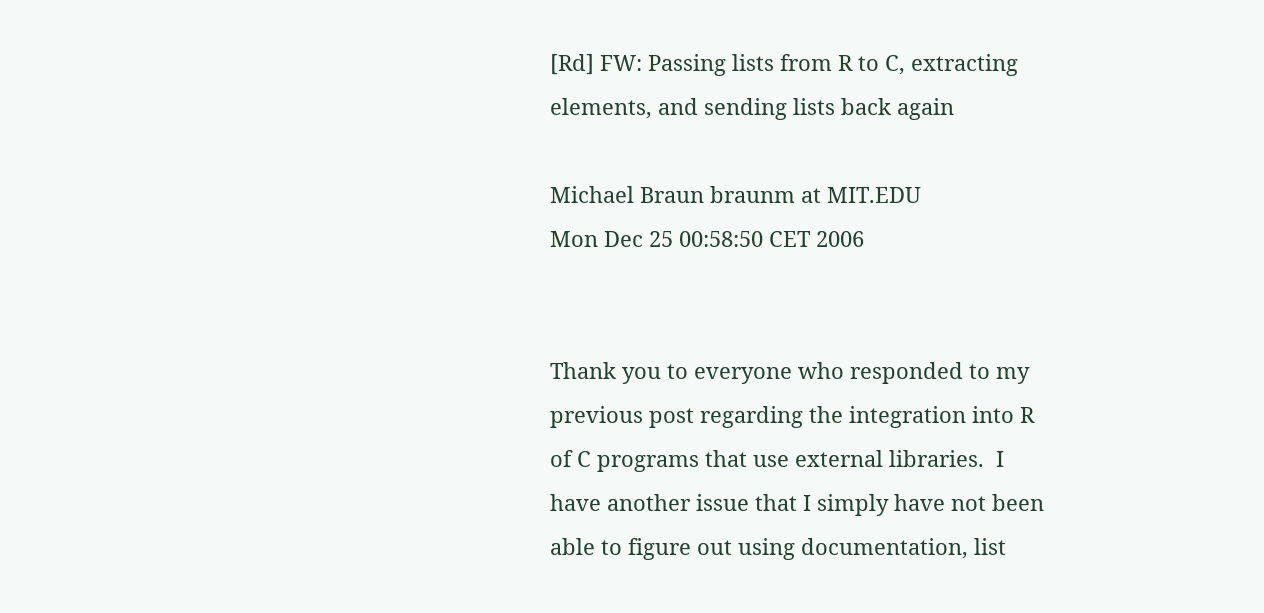[Rd] FW: Passing lists from R to C, extracting elements, and sending lists back again

Michael Braun braunm at MIT.EDU
Mon Dec 25 00:58:50 CET 2006


Thank you to everyone who responded to my previous post regarding the integration into R of C programs that use external libraries.  I have another issue that I simply have not been able to figure out using documentation, list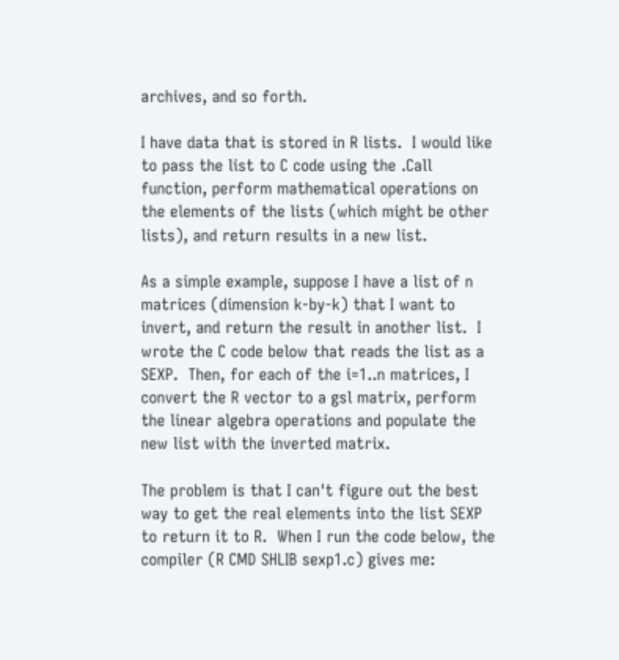archives, and so forth.

I have data that is stored in R lists.  I would like to pass the list to C code using the .Call function, perform mathematical operations on the elements of the lists (which might be other lists), and return results in a new list.

As a simple example, suppose I have a list of n matrices (dimension k-by-k) that I want to invert, and return the result in another list.  I wrote the C code below that reads the list as a SEXP.  Then, for each of the i=1..n matrices, I convert the R vector to a gsl matrix, perform the linear algebra operations and populate the new list with the inverted matrix.

The problem is that I can't figure out the best way to get the real elements into the list SEXP to return it to R.  When I run the code below, the compiler (R CMD SHLIB sexp1.c) gives me: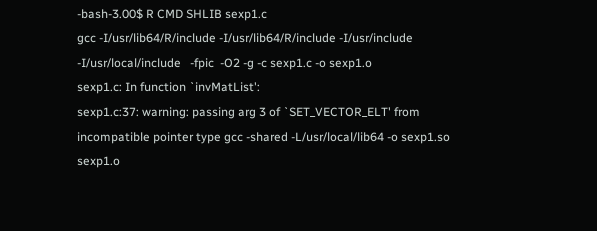-bash-3.00$ R CMD SHLIB sexp1.c
gcc -I/usr/lib64/R/include -I/usr/lib64/R/include -I/usr/include -I/usr/local/include   -fpic  -O2 -g -c sexp1.c -o sexp1.o
sexp1.c: In function `invMatList':
sexp1.c:37: warning: passing arg 3 of `SET_VECTOR_ELT' from incompatible pointer type gcc -shared -L/usr/local/lib64 -o sexp1.so sexp1.o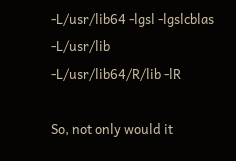-L/usr/lib64 -lgsl -lgslcblas -L/usr/lib  -L/usr/lib64/R/lib -lR

So, not only would it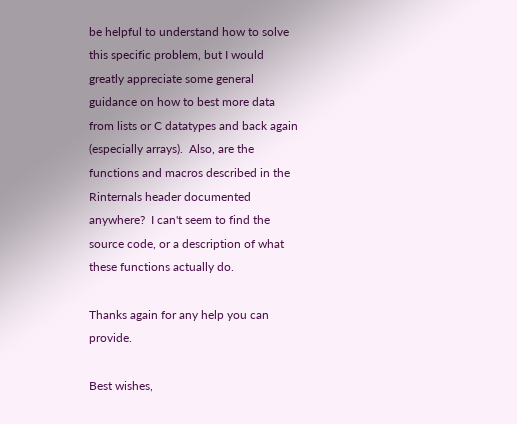be helpful to understand how to solve this specific problem, but I would greatly appreciate some general guidance on how to best more data from lists or C datatypes and back again (especially arrays).  Also, are the functions and macros described in the Rinternals header documented anywhere?  I can't seem to find the source code, or a description of what these functions actually do.

Thanks again for any help you can provide.

Best wishes,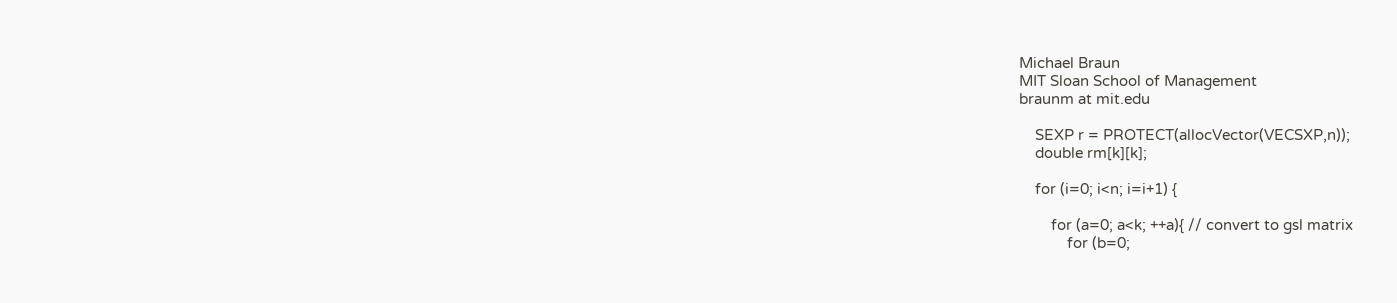Michael Braun
MIT Sloan School of Management
braunm at mit.edu

    SEXP r = PROTECT(allocVector(VECSXP,n));
    double rm[k][k];

    for (i=0; i<n; i=i+1) {

        for (a=0; a<k; ++a){ // convert to gsl matrix
            for (b=0;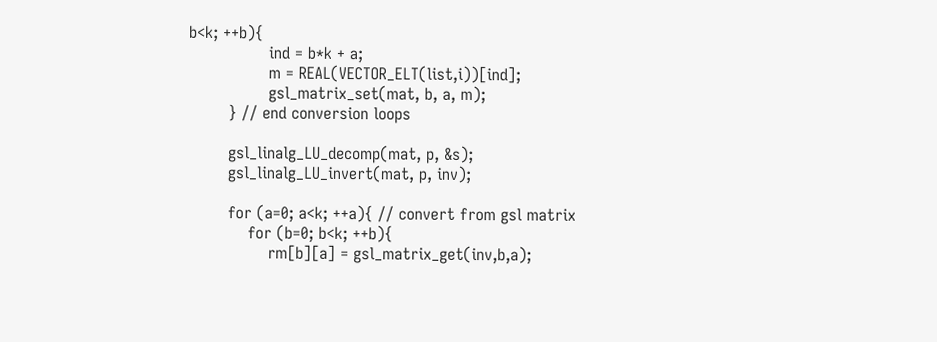b<k; ++b){
                ind = b*k + a;
                m = REAL(VECTOR_ELT(list,i))[ind];
                gsl_matrix_set(mat, b, a, m);
        } // end conversion loops

        gsl_linalg_LU_decomp(mat, p, &s);
        gsl_linalg_LU_invert(mat, p, inv);

        for (a=0; a<k; ++a){ // convert from gsl matrix
            for (b=0; b<k; ++b){
                rm[b][a] = gsl_matrix_get(inv,b,a);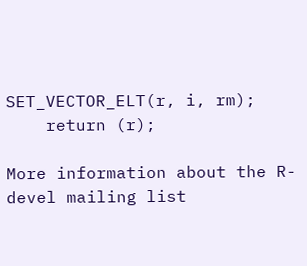SET_VECTOR_ELT(r, i, rm);
    return (r);

More information about the R-devel mailing list